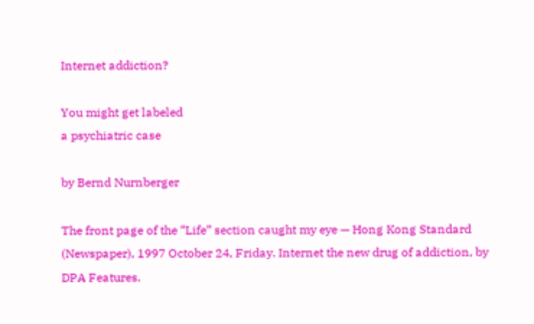Internet addiction?

You might get labeled
a psychiatric case

by Bernd Nurnberger

The front page of the “Life” section caught my eye — Hong Kong Standard (Newspaper), 1997 October 24, Friday. Internet the new drug of addiction, by DPA Features.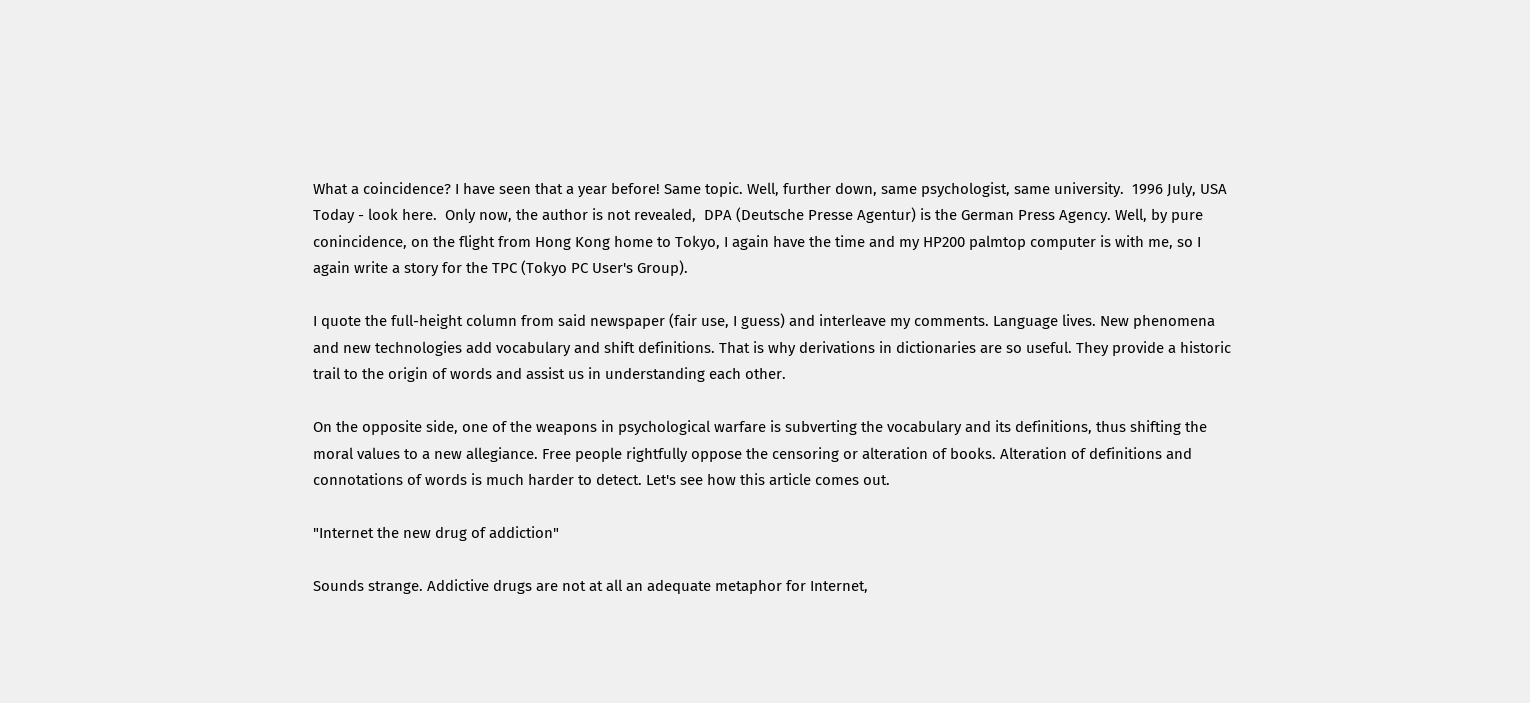What a coincidence? I have seen that a year before! Same topic. Well, further down, same psychologist, same university.  1996 July, USA Today - look here.  Only now, the author is not revealed,  DPA (Deutsche Presse Agentur) is the German Press Agency. Well, by pure conincidence, on the flight from Hong Kong home to Tokyo, I again have the time and my HP200 palmtop computer is with me, so I again write a story for the TPC (Tokyo PC User's Group).

I quote the full-height column from said newspaper (fair use, I guess) and interleave my comments. Language lives. New phenomena and new technologies add vocabulary and shift definitions. That is why derivations in dictionaries are so useful. They provide a historic trail to the origin of words and assist us in understanding each other.

On the opposite side, one of the weapons in psychological warfare is subverting the vocabulary and its definitions, thus shifting the moral values to a new allegiance. Free people rightfully oppose the censoring or alteration of books. Alteration of definitions and connotations of words is much harder to detect. Let's see how this article comes out.

"Internet the new drug of addiction"

Sounds strange. Addictive drugs are not at all an adequate metaphor for Internet,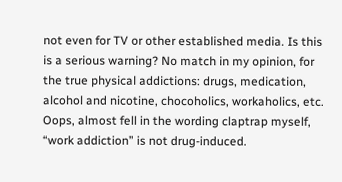not even for TV or other established media. Is this is a serious warning? No match in my opinion, for the true physical addictions: drugs, medication, alcohol and nicotine, chocoholics, workaholics, etc. Oops, almost fell in the wording claptrap myself, “work addiction” is not drug-induced.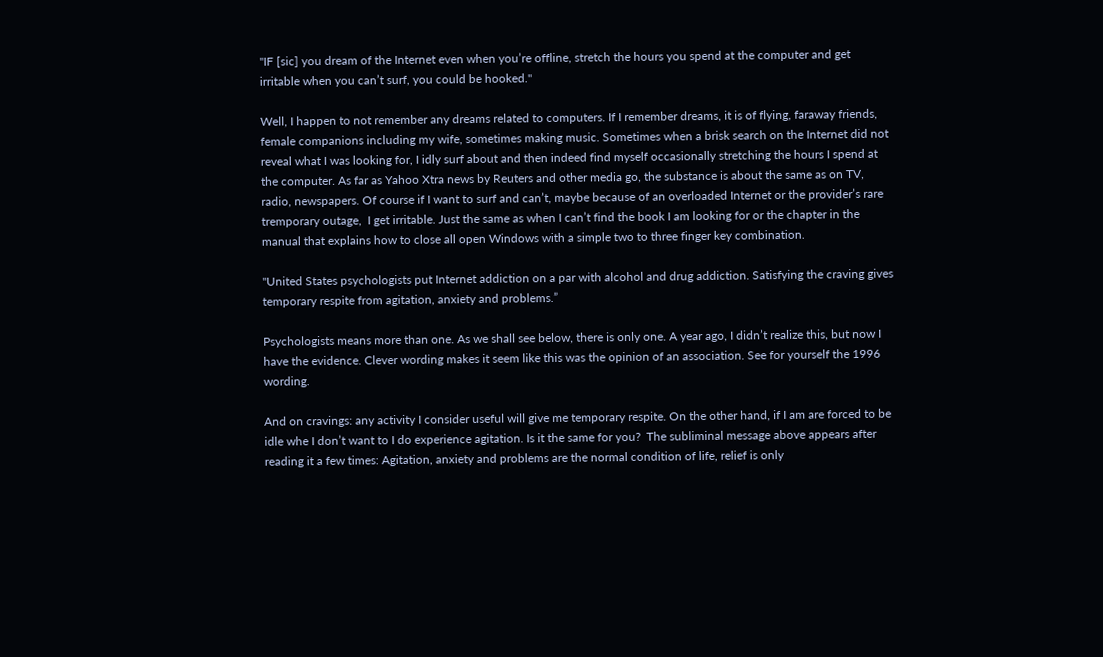"IF [sic] you dream of the Internet even when you’re offline, stretch the hours you spend at the computer and get irritable when you can’t surf, you could be hooked."

Well, I happen to not remember any dreams related to computers. If I remember dreams, it is of flying, faraway friends, female companions including my wife, sometimes making music. Sometimes when a brisk search on the Internet did not reveal what I was looking for, I idly surf about and then indeed find myself occasionally stretching the hours I spend at the computer. As far as Yahoo Xtra news by Reuters and other media go, the substance is about the same as on TV, radio, newspapers. Of course if I want to surf and can’t, maybe because of an overloaded Internet or the provider’s rare tremporary outage,  I get irritable. Just the same as when I can’t find the book I am looking for or the chapter in the manual that explains how to close all open Windows with a simple two to three finger key combination.

"United States psychologists put Internet addiction on a par with alcohol and drug addiction. Satisfying the craving gives temporary respite from agitation, anxiety and problems.”

Psychologists means more than one. As we shall see below, there is only one. A year ago, I didn’t realize this, but now I have the evidence. Clever wording makes it seem like this was the opinion of an association. See for yourself the 1996 wording.

And on cravings: any activity I consider useful will give me temporary respite. On the other hand, if I am are forced to be idle whe I don’t want to I do experience agitation. Is it the same for you?  The subliminal message above appears after reading it a few times: Agitation, anxiety and problems are the normal condition of life, relief is only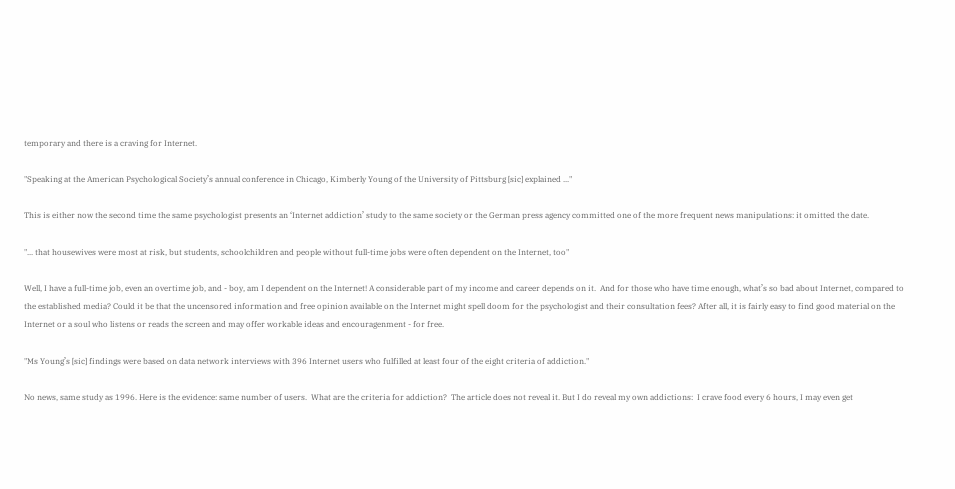temporary and there is a craving for Internet.

"Speaking at the American Psychological Society’s annual conference in Chicago, Kimberly Young of the University of Pittsburg [sic] explained ..."

This is either now the second time the same psychologist presents an ‘Internet addiction’ study to the same society or the German press agency committed one of the more frequent news manipulations: it omitted the date.

"... that housewives were most at risk, but students, schoolchildren and people without full-time jobs were often dependent on the Internet, too"

Well, I have a full-time job, even an overtime job, and - boy, am I dependent on the Internet! A considerable part of my income and career depends on it.  And for those who have time enough, what’s so bad about Internet, compared to the established media? Could it be that the uncensored information and free opinion available on the Internet might spell doom for the psychologist and their consultation fees? After all, it is fairly easy to find good material on the Internet or a soul who listens or reads the screen and may offer workable ideas and encouragenment - for free.

"Ms Young’s [sic] findings were based on data network interviews with 396 Internet users who fulfilled at least four of the eight criteria of addiction."

No news, same study as 1996. Here is the evidence: same number of users.  What are the criteria for addiction?  The article does not reveal it. But I do reveal my own addictions:  I crave food every 6 hours, I may even get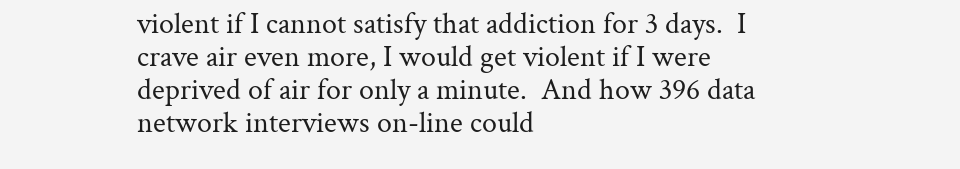violent if I cannot satisfy that addiction for 3 days.  I crave air even more, I would get violent if I were deprived of air for only a minute.  And how 396 data network interviews on-line could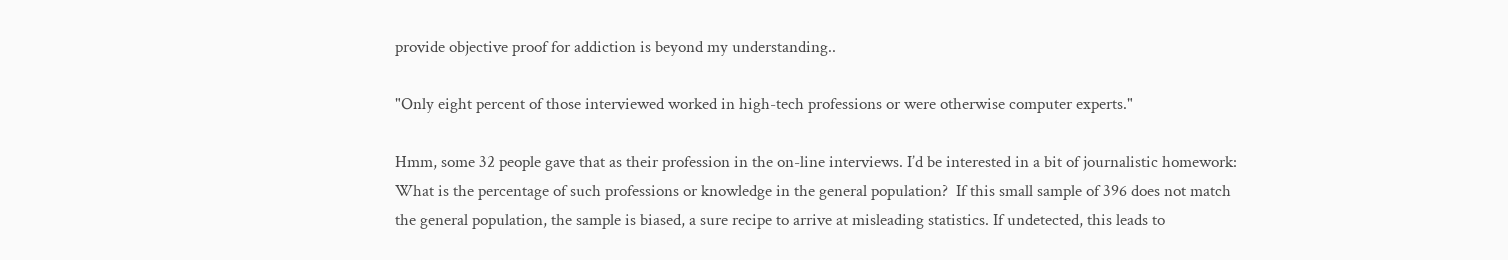provide objective proof for addiction is beyond my understanding..

"Only eight percent of those interviewed worked in high-tech professions or were otherwise computer experts."

Hmm, some 32 people gave that as their profession in the on-line interviews. I’d be interested in a bit of journalistic homework:  What is the percentage of such professions or knowledge in the general population?  If this small sample of 396 does not match the general population, the sample is biased, a sure recipe to arrive at misleading statistics. If undetected, this leads to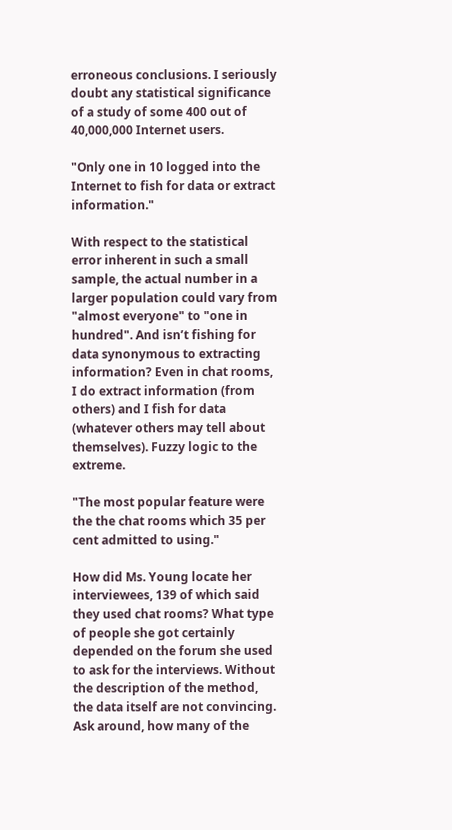erroneous conclusions. I seriously doubt any statistical significance of a study of some 400 out of 40,000,000 Internet users.

"Only one in 10 logged into the Internet to fish for data or extract information."

With respect to the statistical error inherent in such a small sample, the actual number in a larger population could vary from "almost everyone" to "one in hundred". And isn’t fishing for data synonymous to extracting information? Even in chat rooms, I do extract information (from others) and I fish for data (whatever others may tell about themselves). Fuzzy logic to the extreme.

"The most popular feature were the the chat rooms which 35 per cent admitted to using."

How did Ms. Young locate her interviewees, 139 of which said they used chat rooms? What type of people she got certainly depended on the forum she used to ask for the interviews. Without the description of the method, the data itself are not convincing. Ask around, how many of the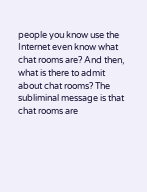people you know use the Internet even know what chat rooms are? And then, what is there to admit about chat rooms? The subliminal message is that chat rooms are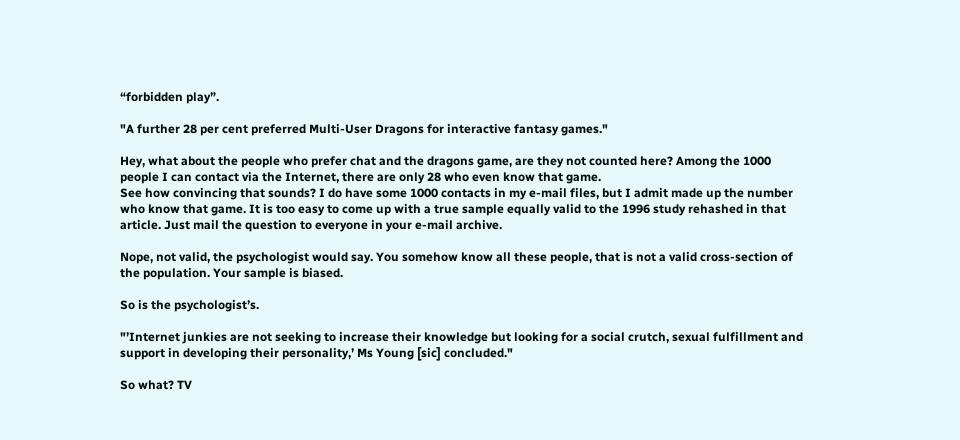“forbidden play”.

"A further 28 per cent preferred Multi-User Dragons for interactive fantasy games."

Hey, what about the people who prefer chat and the dragons game, are they not counted here? Among the 1000 people I can contact via the Internet, there are only 28 who even know that game.
See how convincing that sounds? I do have some 1000 contacts in my e-mail files, but I admit made up the number who know that game. It is too easy to come up with a true sample equally valid to the 1996 study rehashed in that article. Just mail the question to everyone in your e-mail archive.

Nope, not valid, the psychologist would say. You somehow know all these people, that is not a valid cross-section of the population. Your sample is biased.

So is the psychologist’s.

"’Internet junkies are not seeking to increase their knowledge but looking for a social crutch, sexual fulfillment and support in developing their personality,’ Ms Young [sic] concluded."

So what? TV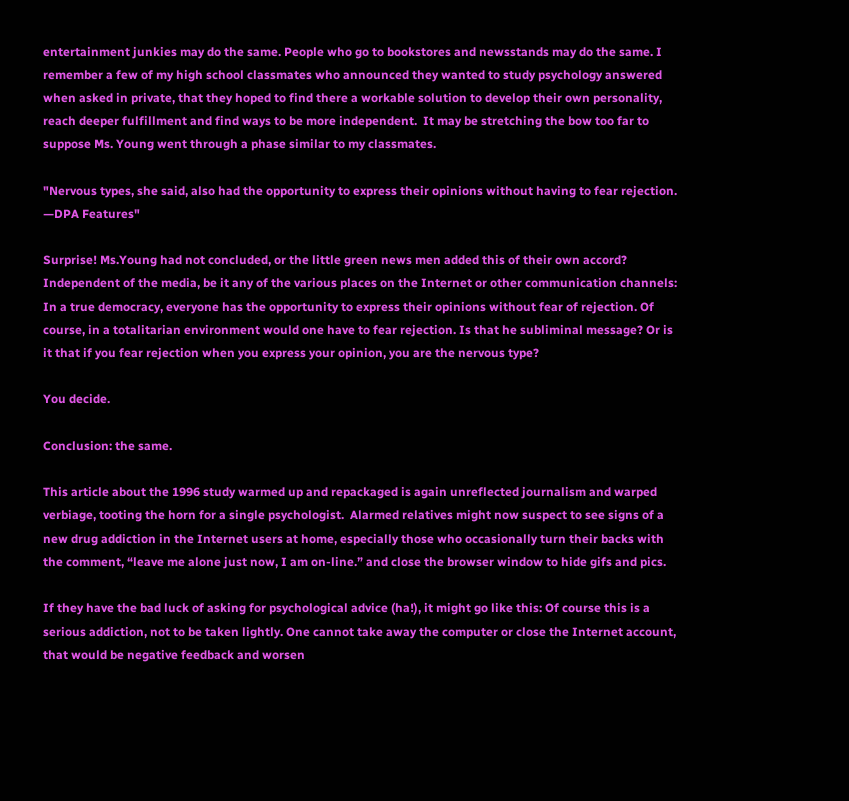entertainment junkies may do the same. People who go to bookstores and newsstands may do the same. I remember a few of my high school classmates who announced they wanted to study psychology answered when asked in private, that they hoped to find there a workable solution to develop their own personality,  reach deeper fulfillment and find ways to be more independent.  It may be stretching the bow too far to suppose Ms. Young went through a phase similar to my classmates.

"Nervous types, she said, also had the opportunity to express their opinions without having to fear rejection. —DPA Features"

Surprise! Ms.Young had not concluded, or the little green news men added this of their own accord?
Independent of the media, be it any of the various places on the Internet or other communication channels: In a true democracy, everyone has the opportunity to express their opinions without fear of rejection. Of course, in a totalitarian environment would one have to fear rejection. Is that he subliminal message? Or is it that if you fear rejection when you express your opinion, you are the nervous type?

You decide.

Conclusion: the same.

This article about the 1996 study warmed up and repackaged is again unreflected journalism and warped verbiage, tooting the horn for a single psychologist.  Alarmed relatives might now suspect to see signs of a new drug addiction in the Internet users at home, especially those who occasionally turn their backs with the comment, “leave me alone just now, I am on-line.” and close the browser window to hide gifs and pics.

If they have the bad luck of asking for psychological advice (ha!), it might go like this: Of course this is a serious addiction, not to be taken lightly. One cannot take away the computer or close the Internet account, that would be negative feedback and worsen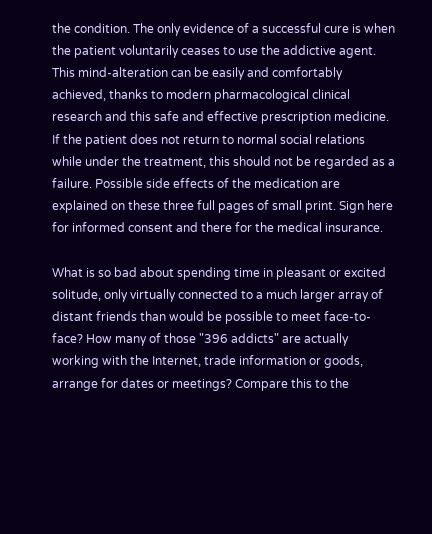the condition. The only evidence of a successful cure is when the patient voluntarily ceases to use the addictive agent. This mind-alteration can be easily and comfortably achieved, thanks to modern pharmacological clinical research and this safe and effective prescription medicine. If the patient does not return to normal social relations while under the treatment, this should not be regarded as a failure. Possible side effects of the medication are explained on these three full pages of small print. Sign here for informed consent and there for the medical insurance.

What is so bad about spending time in pleasant or excited solitude, only virtually connected to a much larger array of distant friends than would be possible to meet face-to-face? How many of those "396 addicts" are actually working with the Internet, trade information or goods, arrange for dates or meetings? Compare this to the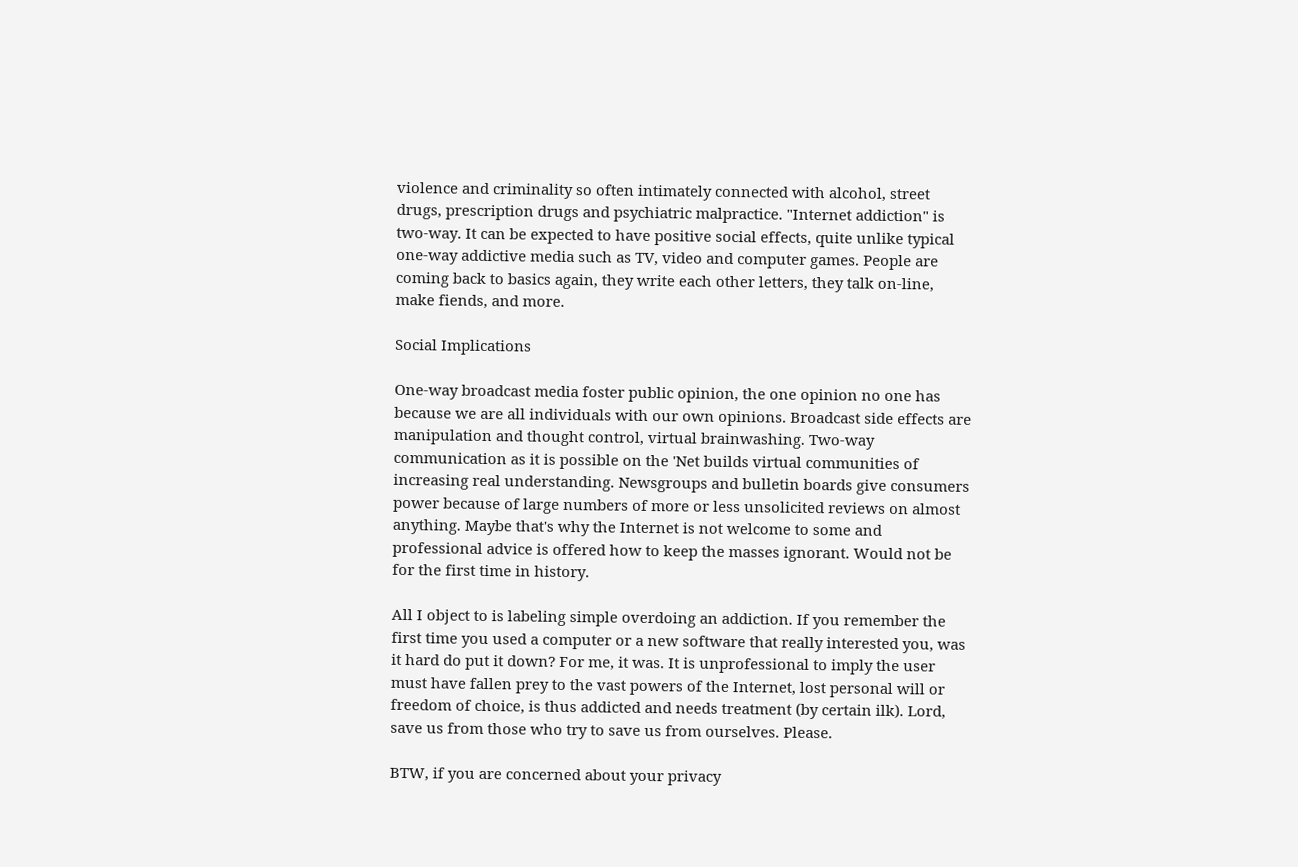violence and criminality so often intimately connected with alcohol, street drugs, prescription drugs and psychiatric malpractice. "Internet addiction" is two-way. It can be expected to have positive social effects, quite unlike typical one-way addictive media such as TV, video and computer games. People are coming back to basics again, they write each other letters, they talk on-line, make fiends, and more.

Social Implications

One-way broadcast media foster public opinion, the one opinion no one has because we are all individuals with our own opinions. Broadcast side effects are manipulation and thought control, virtual brainwashing. Two-way communication as it is possible on the 'Net builds virtual communities of increasing real understanding. Newsgroups and bulletin boards give consumers power because of large numbers of more or less unsolicited reviews on almost anything. Maybe that's why the Internet is not welcome to some and professional advice is offered how to keep the masses ignorant. Would not be for the first time in history.

All I object to is labeling simple overdoing an addiction. If you remember the first time you used a computer or a new software that really interested you, was it hard do put it down? For me, it was. It is unprofessional to imply the user must have fallen prey to the vast powers of the Internet, lost personal will or freedom of choice, is thus addicted and needs treatment (by certain ilk). Lord, save us from those who try to save us from ourselves. Please.

BTW, if you are concerned about your privacy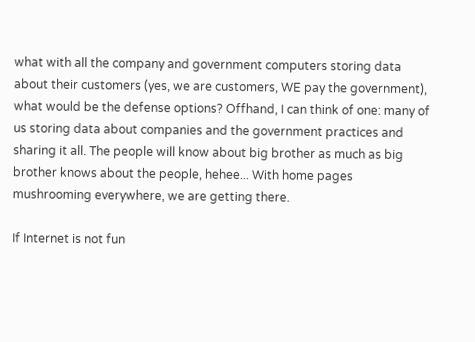what with all the company and government computers storing data about their customers (yes, we are customers, WE pay the government), what would be the defense options? Offhand, I can think of one: many of us storing data about companies and the government practices and sharing it all. The people will know about big brother as much as big brother knows about the people, hehee... With home pages mushrooming everywhere, we are getting there.

If Internet is not fun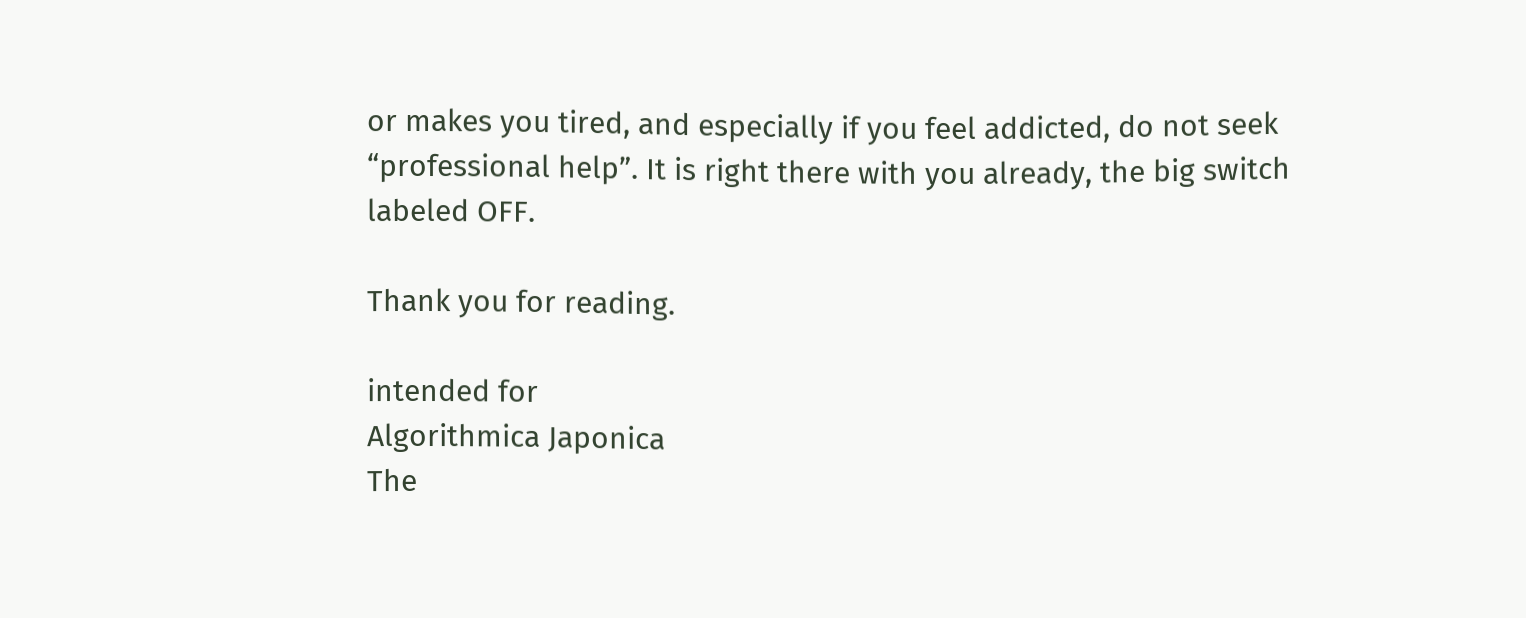or makes you tired, and especially if you feel addicted, do not seek “professional help”. It is right there with you already, the big switch labeled OFF.

Thank you for reading.

intended for
Algorithmica Japonica
The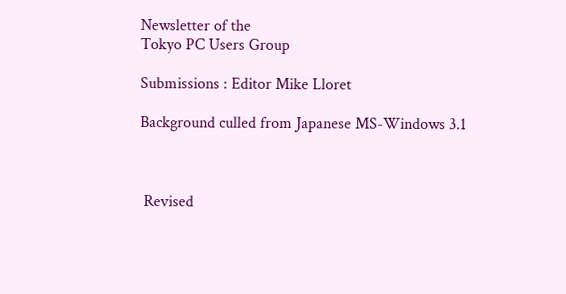Newsletter of the
Tokyo PC Users Group

Submissions : Editor Mike Lloret

Background culled from Japanese MS-Windows 3.1



 Revised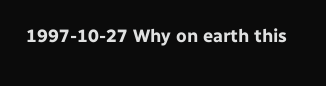1997-10-27 Why on earth this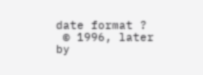date format ?
 © 1996, later by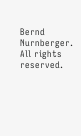Bernd Nurnberger. All rights reserved.